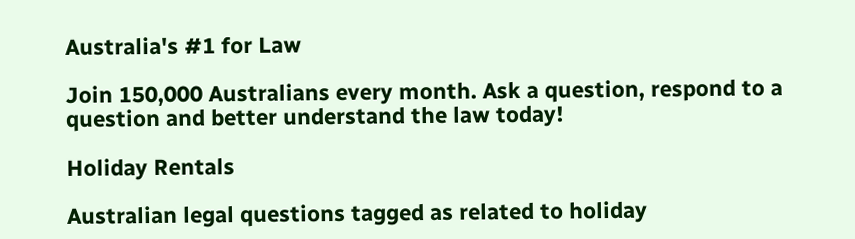Australia's #1 for Law

Join 150,000 Australians every month. Ask a question, respond to a question and better understand the law today!

Holiday Rentals

Australian legal questions tagged as related to holiday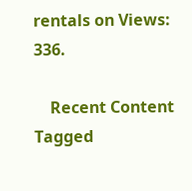rentals on Views: 336.

    Recent Content Tagged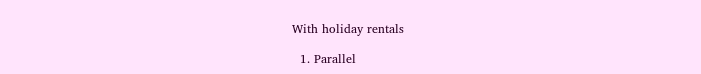With holiday rentals

  1. Parallel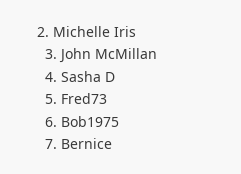2. Michelle Iris
  3. John McMillan
  4. Sasha D
  5. Fred73
  6. Bob1975
  7. Bernice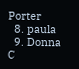Porter
  8. paula
  9. Donna C